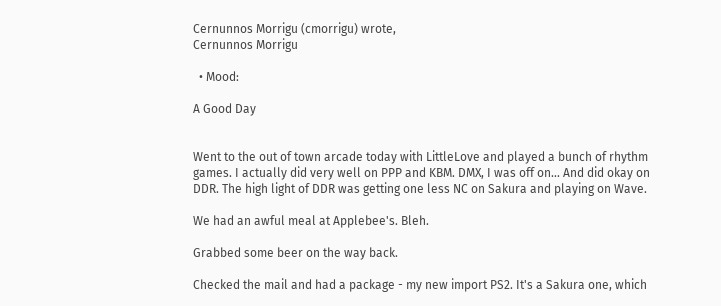Cernunnos Morrigu (cmorrigu) wrote,
Cernunnos Morrigu

  • Mood:

A Good Day


Went to the out of town arcade today with LittleLove and played a bunch of rhythm games. I actually did very well on PPP and KBM. DMX, I was off on... And did okay on DDR. The high light of DDR was getting one less NC on Sakura and playing on Wave.

We had an awful meal at Applebee's. Bleh.

Grabbed some beer on the way back.

Checked the mail and had a package - my new import PS2. It's a Sakura one, which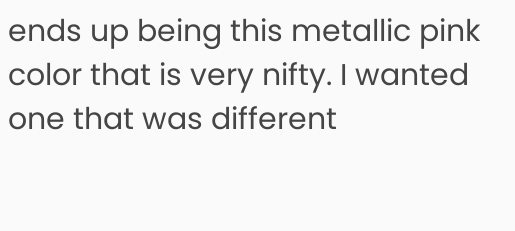ends up being this metallic pink color that is very nifty. I wanted one that was different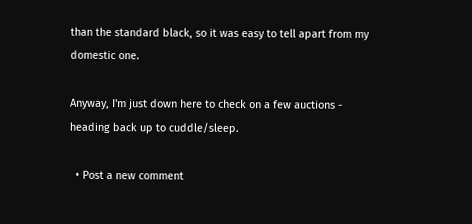than the standard black, so it was easy to tell apart from my domestic one.

Anyway, I'm just down here to check on a few auctions - heading back up to cuddle/sleep.

  • Post a new comment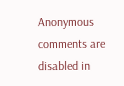Anonymous comments are disabled in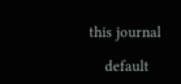this journal

    default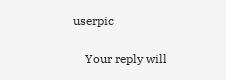userpic

    Your reply will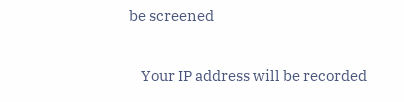be screened

    Your IP address will be recorded